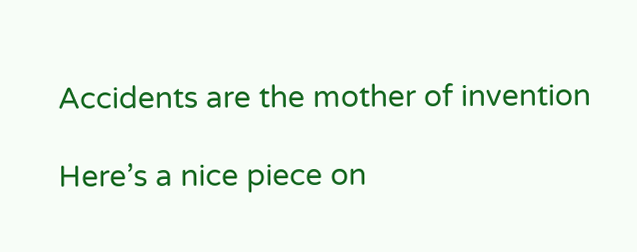Accidents are the mother of invention

Here’s a nice piece on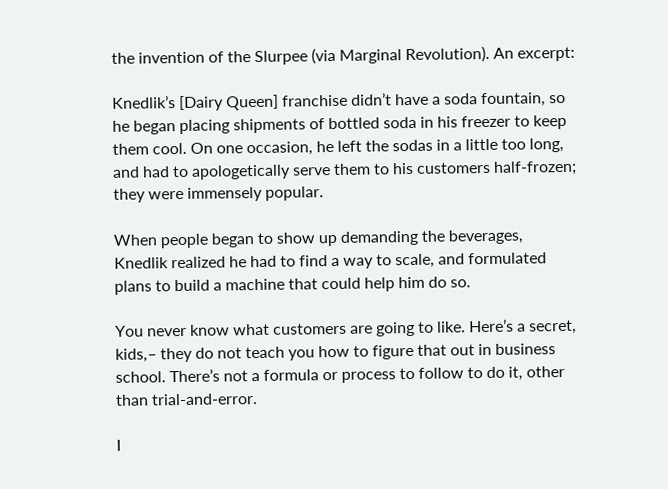the invention of the Slurpee (via Marginal Revolution). An excerpt:

Knedlik’s [Dairy Queen] franchise didn’t have a soda fountain, so he began placing shipments of bottled soda in his freezer to keep them cool. On one occasion, he left the sodas in a little too long, and had to apologetically serve them to his customers half-frozen; they were immensely popular.

When people began to show up demanding the beverages, Knedlik realized he had to find a way to scale, and formulated plans to build a machine that could help him do so.

You never know what customers are going to like. Here’s a secret, kids,– they do not teach you how to figure that out in business school. There’s not a formula or process to follow to do it, other than trial-and-error.

I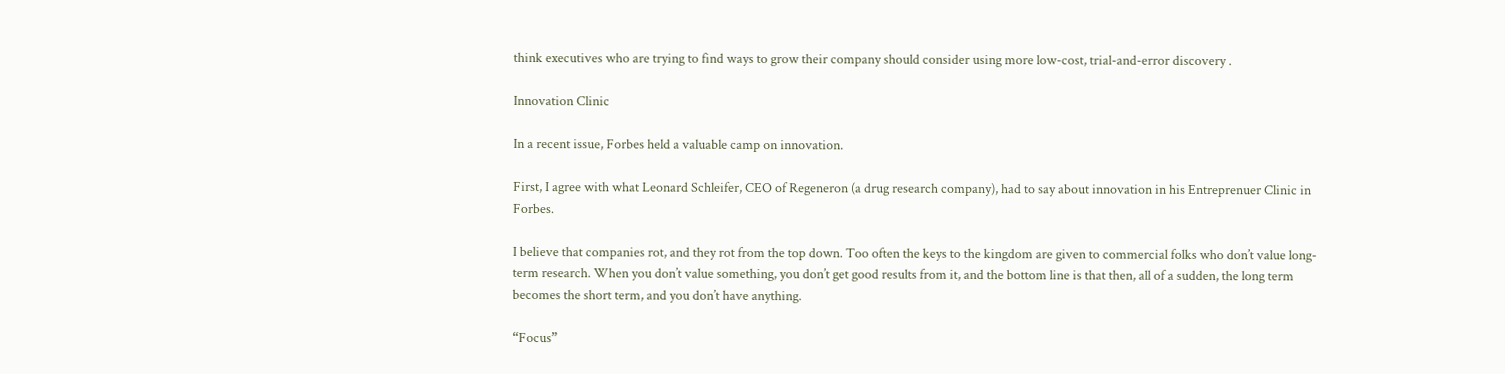think executives who are trying to find ways to grow their company should consider using more low-cost, trial-and-error discovery .

Innovation Clinic

In a recent issue, Forbes held a valuable camp on innovation.

First, I agree with what Leonard Schleifer, CEO of Regeneron (a drug research company), had to say about innovation in his Entreprenuer Clinic in Forbes.

I believe that companies rot, and they rot from the top down. Too often the keys to the kingdom are given to commercial folks who don’t value long-term research. When you don’t value something, you don’t get good results from it, and the bottom line is that then, all of a sudden, the long term becomes the short term, and you don’t have anything.

“Focus”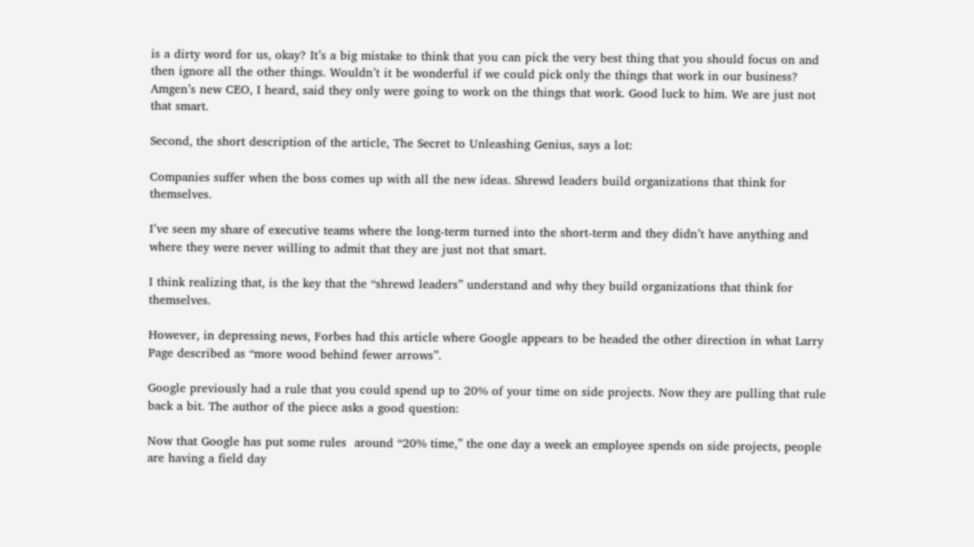is a dirty word for us, okay? It’s a big mistake to think that you can pick the very best thing that you should focus on and then ignore all the other things. Wouldn’t it be wonderful if we could pick only the things that work in our business? Amgen’s new CEO, I heard, said they only were going to work on the things that work. Good luck to him. We are just not that smart.

Second, the short description of the article, The Secret to Unleashing Genius, says a lot:

Companies suffer when the boss comes up with all the new ideas. Shrewd leaders build organizations that think for themselves.

I’ve seen my share of executive teams where the long-term turned into the short-term and they didn’t have anything and where they were never willing to admit that they are just not that smart.

I think realizing that, is the key that the “shrewd leaders” understand and why they build organizations that think for themselves.

However, in depressing news, Forbes had this article where Google appears to be headed the other direction in what Larry Page described as “more wood behind fewer arrows”.

Google previously had a rule that you could spend up to 20% of your time on side projects. Now they are pulling that rule back a bit. The author of the piece asks a good question:

Now that Google has put some rules  around “20% time,” the one day a week an employee spends on side projects, people are having a field day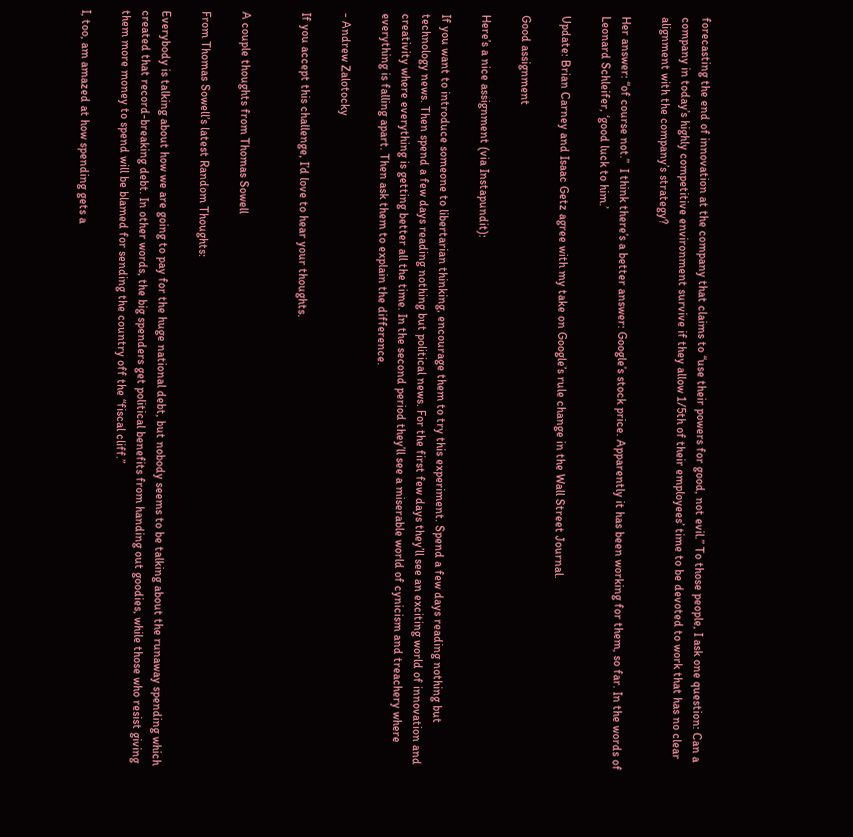forecasting the end of innovation at the company that claims to “use their powers for good, not evil.” To those people, I ask one question: Can a company in today’s highly competitive environment survive if they allow 1/5th of their employees’ time to be devoted to work that has no clear alignment with the company’s strategy?

Her answer: “of course not.”  I think there’s a better answer: Google’s stock price. Apparently it has been working for them, so far. In the words of Leonard Schleifer, ‘good luck to him.’

Update: Brian Carney and Isaac Getz agree with my take on Google’s rule change in the Wall Street Journal.

Good assignment

Here’s a nice assignment (via Instapundit):

If you want to introduce someone to libertarian thinking, encourage them to try this experiment. Spend a few days reading nothing but technology news. Then spend a few days reading nothing but political news. For the first few days they’ll see an exciting world of innovation and creativity where everything is getting better all the time. In the second period they’ll see a miserable world of cynicism and treachery where everything is falling apart. Then ask them to explain the difference.

- Andrew Zalotocky

If you accept this challenge, I’d love to hear your thoughts.


A couple thoughts from Thomas Sowell

From Thomas Sowell’s latest Random Thoughts:

Everybody is talking about how we are going to pay for the huge national debt, but nobody seems to be talking about the runaway spending which created that record-breaking debt. In other words, the big spenders get political benefits from handing out goodies, while those who resist giving them more money to spend will be blamed for sending the country off the “fiscal cliff.”

I, too, am amazed at how spending gets a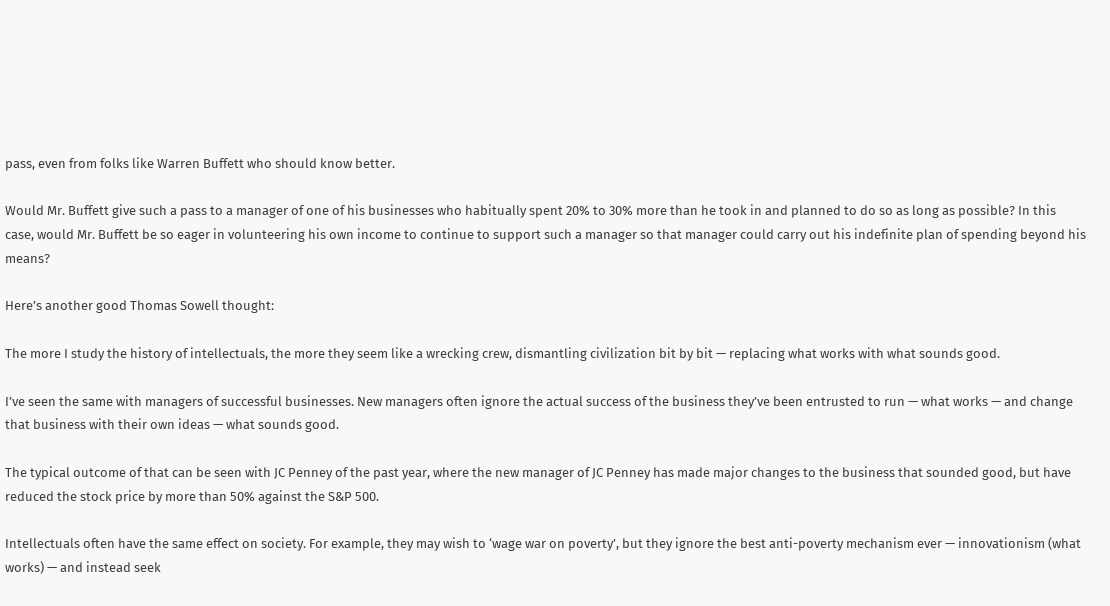pass, even from folks like Warren Buffett who should know better.

Would Mr. Buffett give such a pass to a manager of one of his businesses who habitually spent 20% to 30% more than he took in and planned to do so as long as possible? In this case, would Mr. Buffett be so eager in volunteering his own income to continue to support such a manager so that manager could carry out his indefinite plan of spending beyond his means?

Here’s another good Thomas Sowell thought:

The more I study the history of intellectuals, the more they seem like a wrecking crew, dismantling civilization bit by bit — replacing what works with what sounds good.

I’ve seen the same with managers of successful businesses. New managers often ignore the actual success of the business they’ve been entrusted to run — what works — and change that business with their own ideas — what sounds good.

The typical outcome of that can be seen with JC Penney of the past year, where the new manager of JC Penney has made major changes to the business that sounded good, but have reduced the stock price by more than 50% against the S&P 500.

Intellectuals often have the same effect on society. For example, they may wish to ‘wage war on poverty’, but they ignore the best anti-poverty mechanism ever — innovationism (what works) — and instead seek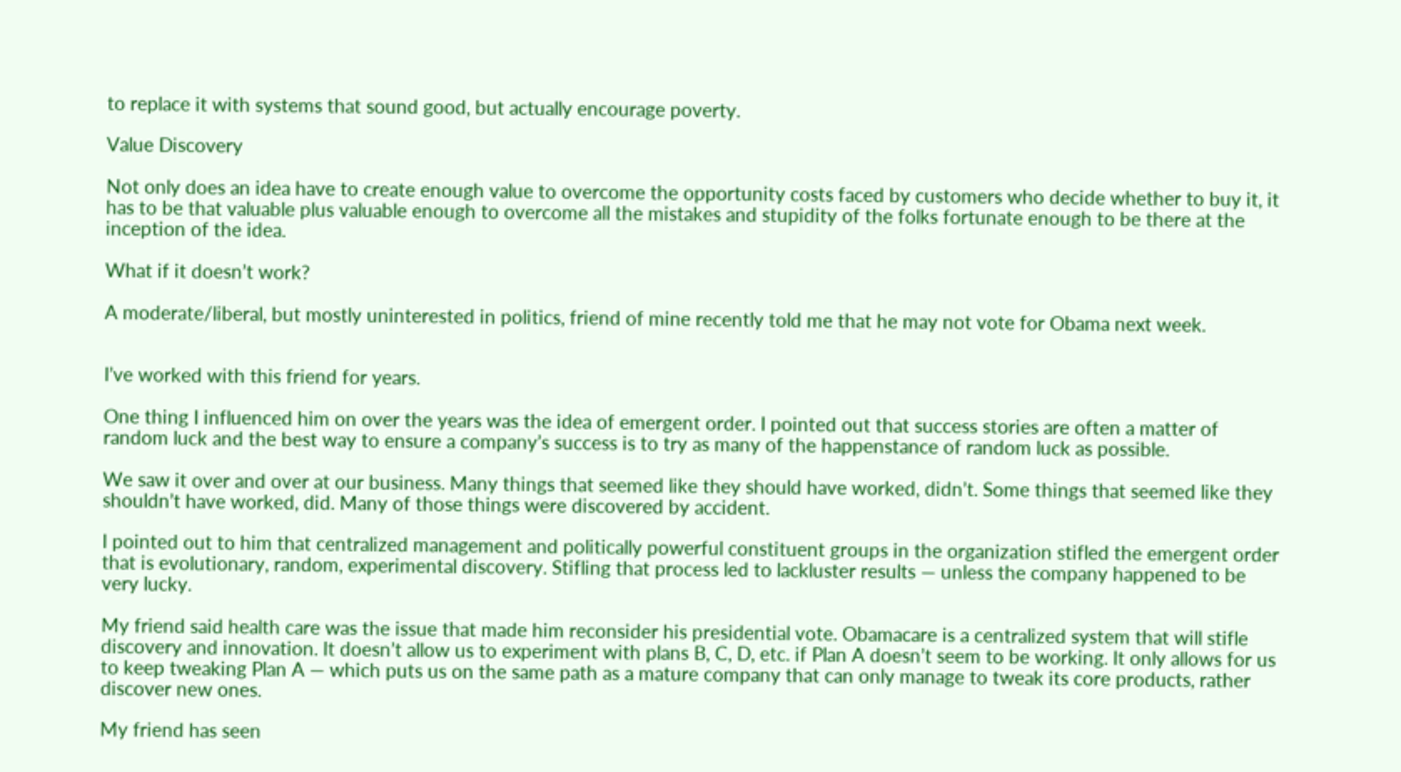to replace it with systems that sound good, but actually encourage poverty.

Value Discovery

Not only does an idea have to create enough value to overcome the opportunity costs faced by customers who decide whether to buy it, it has to be that valuable plus valuable enough to overcome all the mistakes and stupidity of the folks fortunate enough to be there at the inception of the idea.

What if it doesn’t work?

A moderate/liberal, but mostly uninterested in politics, friend of mine recently told me that he may not vote for Obama next week.


I’ve worked with this friend for years.

One thing I influenced him on over the years was the idea of emergent order. I pointed out that success stories are often a matter of random luck and the best way to ensure a company’s success is to try as many of the happenstance of random luck as possible.

We saw it over and over at our business. Many things that seemed like they should have worked, didn’t. Some things that seemed like they shouldn’t have worked, did. Many of those things were discovered by accident.

I pointed out to him that centralized management and politically powerful constituent groups in the organization stifled the emergent order that is evolutionary, random, experimental discovery. Stifling that process led to lackluster results — unless the company happened to be very lucky.

My friend said health care was the issue that made him reconsider his presidential vote. Obamacare is a centralized system that will stifle discovery and innovation. It doesn’t allow us to experiment with plans B, C, D, etc. if Plan A doesn’t seem to be working. It only allows for us to keep tweaking Plan A — which puts us on the same path as a mature company that can only manage to tweak its core products, rather discover new ones.

My friend has seen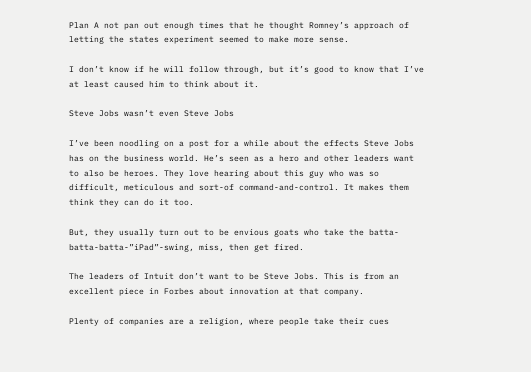Plan A not pan out enough times that he thought Romney’s approach of letting the states experiment seemed to make more sense.

I don’t know if he will follow through, but it’s good to know that I’ve at least caused him to think about it.

Steve Jobs wasn’t even Steve Jobs

I’ve been noodling on a post for a while about the effects Steve Jobs has on the business world. He’s seen as a hero and other leaders want to also be heroes. They love hearing about this guy who was so difficult, meticulous and sort-of command-and-control. It makes them think they can do it too.

But, they usually turn out to be envious goats who take the batta-batta-batta-”iPad”-swing, miss, then get fired.

The leaders of Intuit don’t want to be Steve Jobs. This is from an excellent piece in Forbes about innovation at that company.

Plenty of companies are a religion, where people take their cues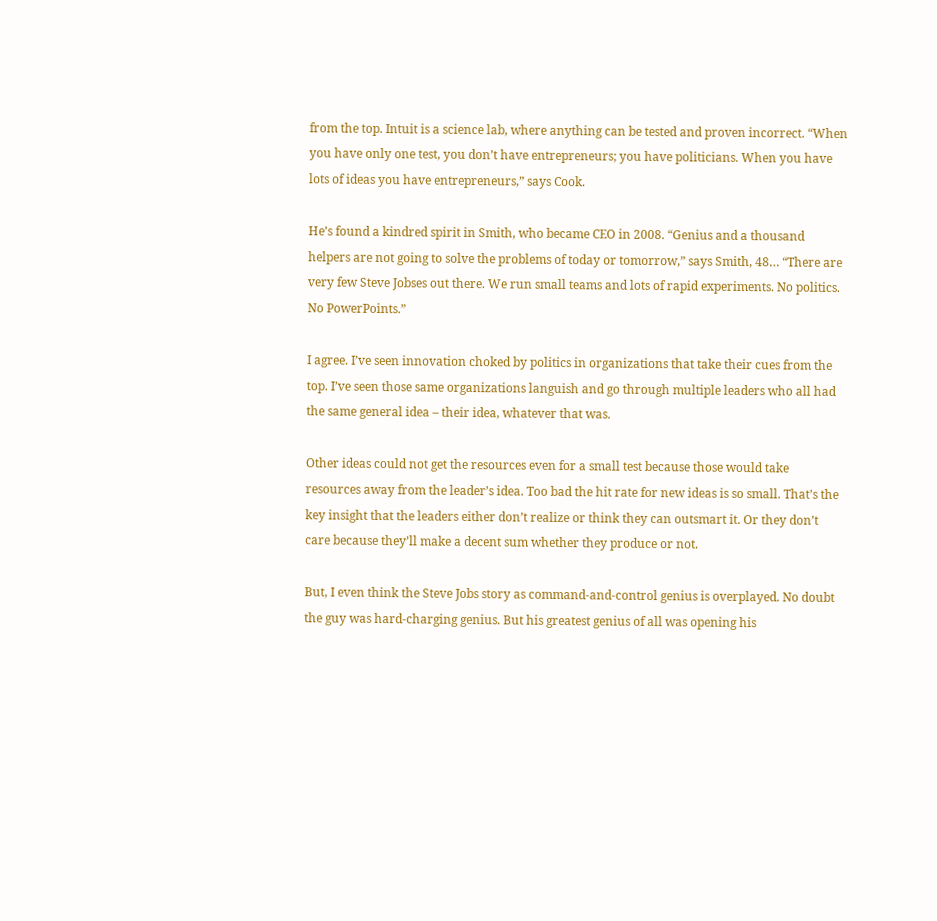from the top. Intuit is a science lab, where anything can be tested and proven incorrect. “When you have only one test, you don’t have entrepreneurs; you have politicians. When you have lots of ideas you have entrepreneurs,” says Cook.

He’s found a kindred spirit in Smith, who became CEO in 2008. “Genius and a thousand helpers are not going to solve the problems of today or tomorrow,” says Smith, 48… “There are very few Steve Jobses out there. We run small teams and lots of rapid experiments. No politics. No PowerPoints.”

I agree. I’ve seen innovation choked by politics in organizations that take their cues from the top. I’ve seen those same organizations languish and go through multiple leaders who all had the same general idea – their idea, whatever that was.

Other ideas could not get the resources even for a small test because those would take resources away from the leader’s idea. Too bad the hit rate for new ideas is so small. That’s the key insight that the leaders either don’t realize or think they can outsmart it. Or they don’t care because they’ll make a decent sum whether they produce or not.

But, I even think the Steve Jobs story as command-and-control genius is overplayed. No doubt the guy was hard-charging genius. But his greatest genius of all was opening his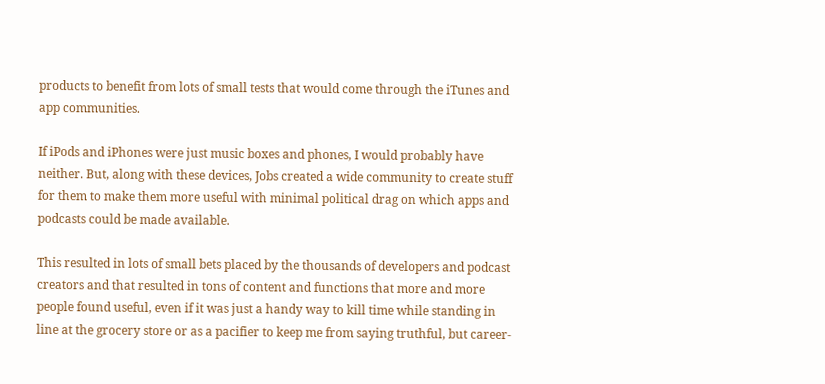products to benefit from lots of small tests that would come through the iTunes and app communities.

If iPods and iPhones were just music boxes and phones, I would probably have neither. But, along with these devices, Jobs created a wide community to create stuff for them to make them more useful with minimal political drag on which apps and podcasts could be made available.

This resulted in lots of small bets placed by the thousands of developers and podcast creators and that resulted in tons of content and functions that more and more people found useful, even if it was just a handy way to kill time while standing in line at the grocery store or as a pacifier to keep me from saying truthful, but career-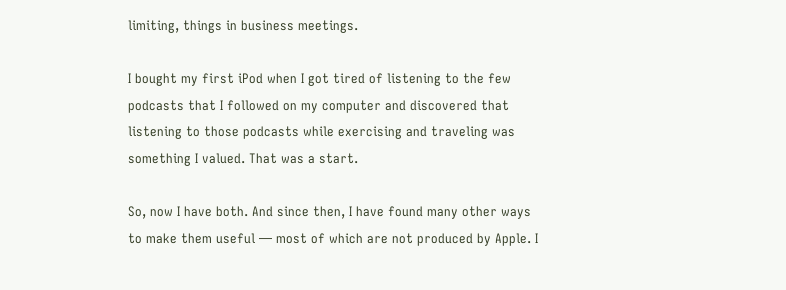limiting, things in business meetings.

I bought my first iPod when I got tired of listening to the few podcasts that I followed on my computer and discovered that listening to those podcasts while exercising and traveling was something I valued. That was a start.

So, now I have both. And since then, I have found many other ways to make them useful — most of which are not produced by Apple. I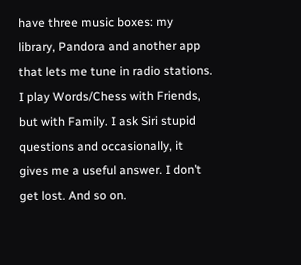have three music boxes: my library, Pandora and another app that lets me tune in radio stations. I play Words/Chess with Friends, but with Family. I ask Siri stupid questions and occasionally, it gives me a useful answer. I don’t get lost. And so on.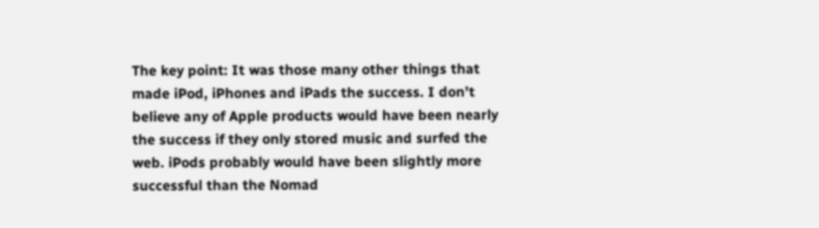The key point: It was those many other things that made iPod, iPhones and iPads the success. I don’t believe any of Apple products would have been nearly the success if they only stored music and surfed the web. iPods probably would have been slightly more successful than the Nomad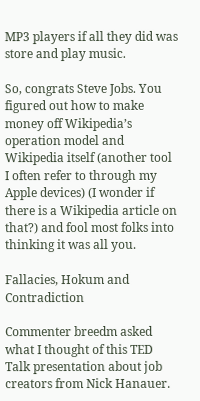MP3 players if all they did was store and play music.

So, congrats Steve Jobs. You figured out how to make money off Wikipedia’s operation model and Wikipedia itself (another tool I often refer to through my Apple devices) (I wonder if there is a Wikipedia article on that?) and fool most folks into thinking it was all you.

Fallacies, Hokum and Contradiction

Commenter breedm asked what I thought of this TED Talk presentation about job creators from Nick Hanauer.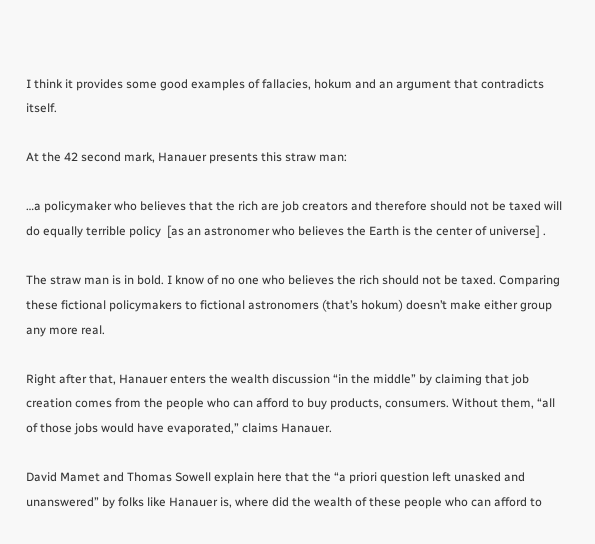I think it provides some good examples of fallacies, hokum and an argument that contradicts itself.

At the 42 second mark, Hanauer presents this straw man:

…a policymaker who believes that the rich are job creators and therefore should not be taxed will do equally terrible policy  [as an astronomer who believes the Earth is the center of universe] .

The straw man is in bold. I know of no one who believes the rich should not be taxed. Comparing these fictional policymakers to fictional astronomers (that’s hokum) doesn’t make either group any more real.

Right after that, Hanauer enters the wealth discussion “in the middle” by claiming that job creation comes from the people who can afford to buy products, consumers. Without them, “all of those jobs would have evaporated,” claims Hanauer.

David Mamet and Thomas Sowell explain here that the “a priori question left unasked and unanswered” by folks like Hanauer is, where did the wealth of these people who can afford to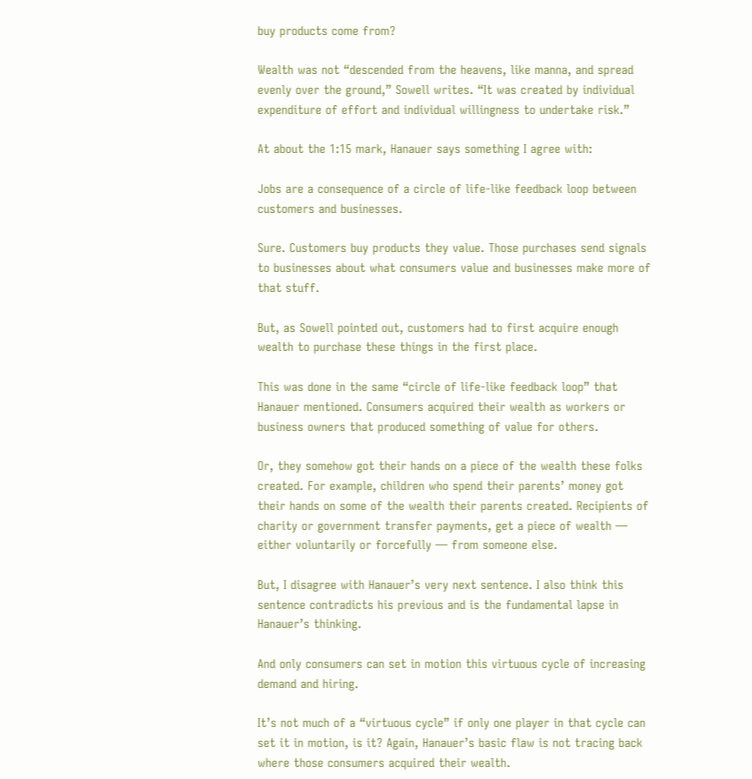buy products come from?

Wealth was not “descended from the heavens, like manna, and spread evenly over the ground,” Sowell writes. “It was created by individual expenditure of effort and individual willingness to undertake risk.”

At about the 1:15 mark, Hanauer says something I agree with:

Jobs are a consequence of a circle of life-like feedback loop between customers and businesses.

Sure. Customers buy products they value. Those purchases send signals to businesses about what consumers value and businesses make more of that stuff.

But, as Sowell pointed out, customers had to first acquire enough wealth to purchase these things in the first place.

This was done in the same “circle of life-like feedback loop” that Hanauer mentioned. Consumers acquired their wealth as workers or business owners that produced something of value for others.

Or, they somehow got their hands on a piece of the wealth these folks created. For example, children who spend their parents’ money got their hands on some of the wealth their parents created. Recipients of charity or government transfer payments, get a piece of wealth — either voluntarily or forcefully — from someone else.

But, I disagree with Hanauer’s very next sentence. I also think this sentence contradicts his previous and is the fundamental lapse in Hanauer’s thinking.

And only consumers can set in motion this virtuous cycle of increasing demand and hiring.

It’s not much of a “virtuous cycle” if only one player in that cycle can set it in motion, is it? Again, Hanauer’s basic flaw is not tracing back where those consumers acquired their wealth.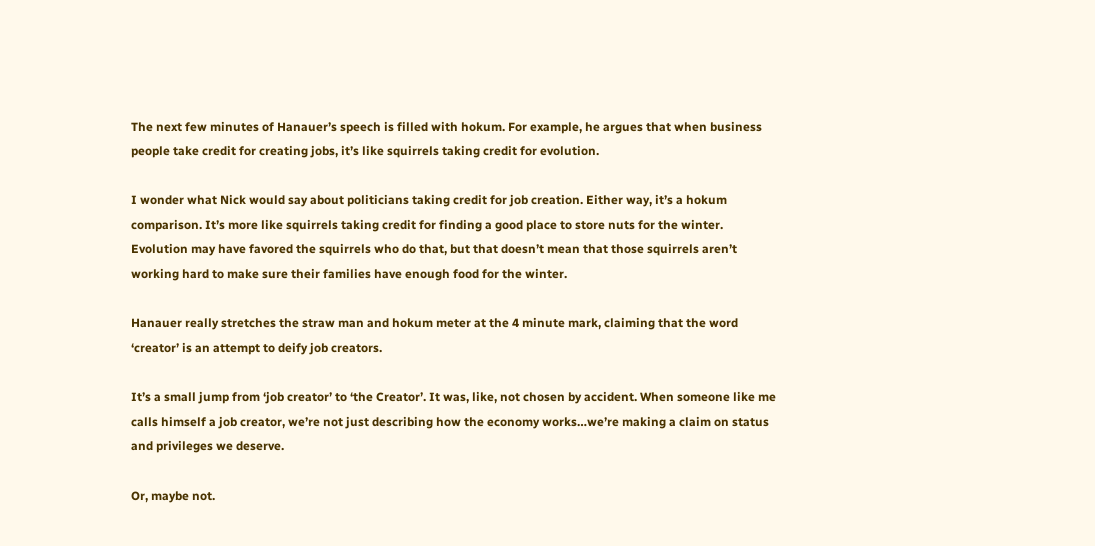The next few minutes of Hanauer’s speech is filled with hokum. For example, he argues that when business people take credit for creating jobs, it’s like squirrels taking credit for evolution.

I wonder what Nick would say about politicians taking credit for job creation. Either way, it’s a hokum comparison. It’s more like squirrels taking credit for finding a good place to store nuts for the winter. Evolution may have favored the squirrels who do that, but that doesn’t mean that those squirrels aren’t working hard to make sure their families have enough food for the winter.

Hanauer really stretches the straw man and hokum meter at the 4 minute mark, claiming that the word ‘creator’ is an attempt to deify job creators.

It’s a small jump from ‘job creator’ to ‘the Creator’. It was, like, not chosen by accident. When someone like me calls himself a job creator, we’re not just describing how the economy works…we’re making a claim on status and privileges we deserve.

Or, maybe not.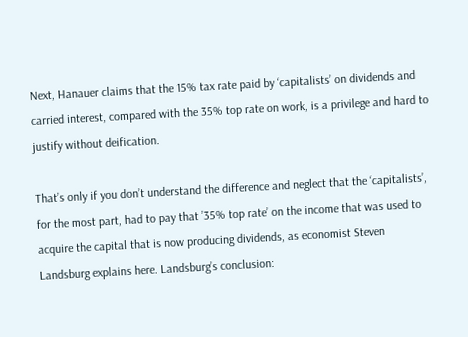Next, Hanauer claims that the 15% tax rate paid by ‘capitalists’ on dividends and carried interest, compared with the 35% top rate on work, is a privilege and hard to justify without deification.

That’s only if you don’t understand the difference and neglect that the ‘capitalists’, for the most part, had to pay that ’35% top rate’ on the income that was used to acquire the capital that is now producing dividends, as economist Steven Landsburg explains here. Landsburg’s conclusion: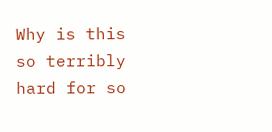Why is this so terribly hard for so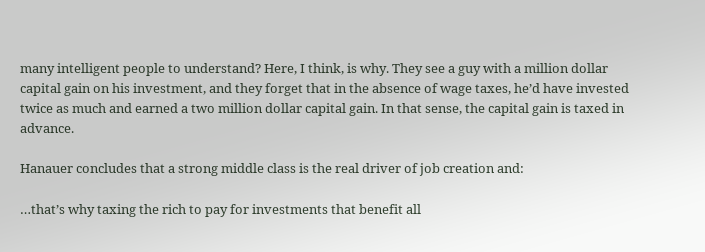many intelligent people to understand? Here, I think, is why. They see a guy with a million dollar capital gain on his investment, and they forget that in the absence of wage taxes, he’d have invested twice as much and earned a two million dollar capital gain. In that sense, the capital gain is taxed in advance.

Hanauer concludes that a strong middle class is the real driver of job creation and:

…that’s why taxing the rich to pay for investments that benefit all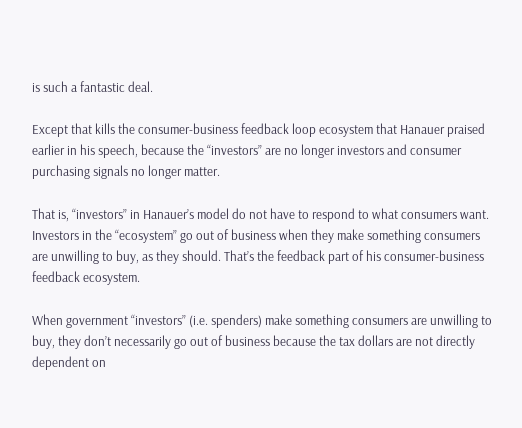is such a fantastic deal.

Except that kills the consumer-business feedback loop ecosystem that Hanauer praised earlier in his speech, because the “investors” are no longer investors and consumer purchasing signals no longer matter.

That is, “investors” in Hanauer’s model do not have to respond to what consumers want. Investors in the “ecosystem” go out of business when they make something consumers are unwilling to buy, as they should. That’s the feedback part of his consumer-business feedback ecosystem.

When government “investors” (i.e. spenders) make something consumers are unwilling to buy, they don’t necessarily go out of business because the tax dollars are not directly dependent on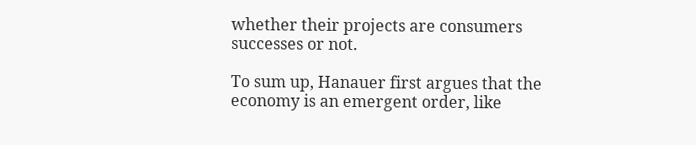whether their projects are consumers successes or not.

To sum up, Hanauer first argues that the economy is an emergent order, like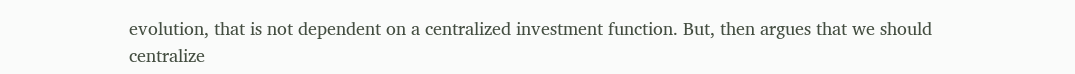evolution, that is not dependent on a centralized investment function. But, then argues that we should centralize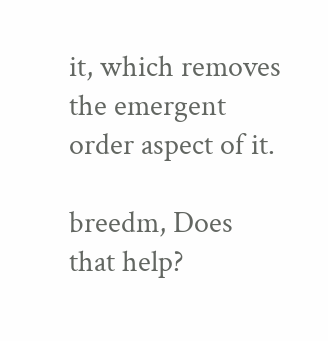it, which removes the emergent order aspect of it.

breedm, Does that help?